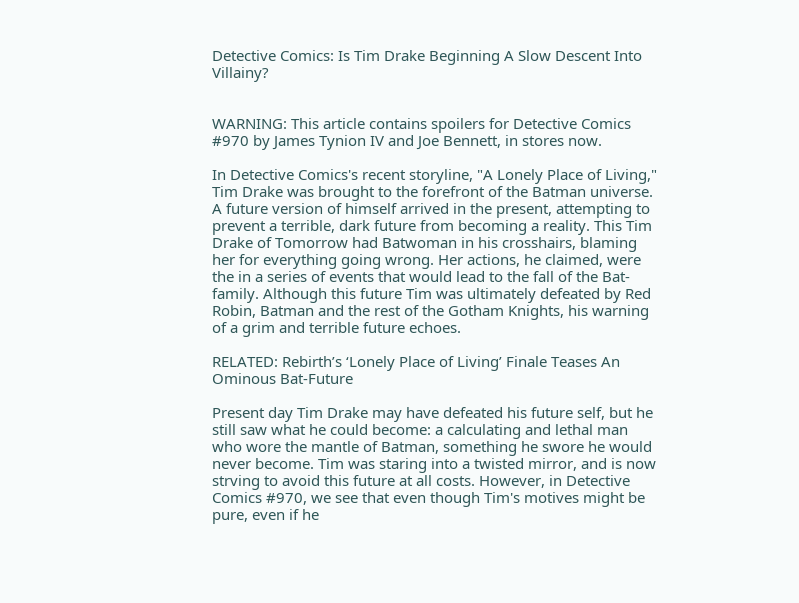Detective Comics: Is Tim Drake Beginning A Slow Descent Into Villainy?


WARNING: This article contains spoilers for Detective Comics #970 by James Tynion IV and Joe Bennett, in stores now.

In Detective Comics's recent storyline, "A Lonely Place of Living," Tim Drake was brought to the forefront of the Batman universe. A future version of himself arrived in the present, attempting to prevent a terrible, dark future from becoming a reality. This Tim Drake of Tomorrow had Batwoman in his crosshairs, blaming her for everything going wrong. Her actions, he claimed, were the in a series of events that would lead to the fall of the Bat-family. Although this future Tim was ultimately defeated by Red Robin, Batman and the rest of the Gotham Knights, his warning of a grim and terrible future echoes.

RELATED: Rebirth’s ‘Lonely Place of Living’ Finale Teases An Ominous Bat-Future

Present day Tim Drake may have defeated his future self, but he still saw what he could become: a calculating and lethal man who wore the mantle of Batman, something he swore he would never become. Tim was staring into a twisted mirror, and is now strving to avoid this future at all costs. However, in Detective Comics #970, we see that even though Tim's motives might be pure, even if he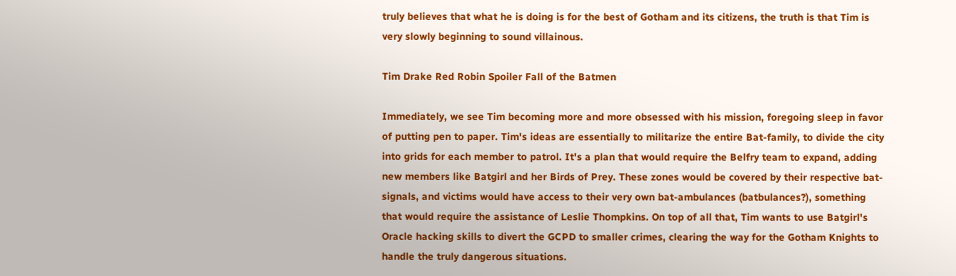truly believes that what he is doing is for the best of Gotham and its citizens, the truth is that Tim is very slowly beginning to sound villainous.

Tim Drake Red Robin Spoiler Fall of the Batmen

Immediately, we see Tim becoming more and more obsessed with his mission, foregoing sleep in favor of putting pen to paper. Tim's ideas are essentially to militarize the entire Bat-family, to divide the city into grids for each member to patrol. It's a plan that would require the Belfry team to expand, adding new members like Batgirl and her Birds of Prey. These zones would be covered by their respective bat-signals, and victims would have access to their very own bat-ambulances (batbulances?), something that would require the assistance of Leslie Thompkins. On top of all that, Tim wants to use Batgirl's Oracle hacking skills to divert the GCPD to smaller crimes, clearing the way for the Gotham Knights to handle the truly dangerous situations.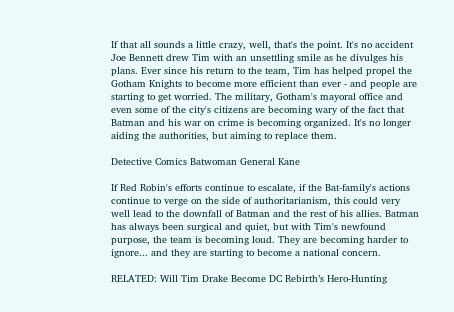If that all sounds a little crazy, well, that's the point. It's no accident Joe Bennett drew Tim with an unsettling smile as he divulges his plans. Ever since his return to the team, Tim has helped propel the Gotham Knights to become more efficient than ever - and people are starting to get worried. The military, Gotham's mayoral office and even some of the city's citizens are becoming wary of the fact that Batman and his war on crime is becoming organized. It's no longer aiding the authorities, but aiming to replace them.

Detective Comics Batwoman General Kane

If Red Robin's efforts continue to escalate, if the Bat-family's actions continue to verge on the side of authoritarianism, this could very well lead to the downfall of Batman and the rest of his allies. Batman has always been surgical and quiet, but with Tim's newfound purpose, the team is becoming loud. They are becoming harder to ignore... and they are starting to become a national concern.

RELATED: Will Tim Drake Become DC Rebirth’s Hero-Hunting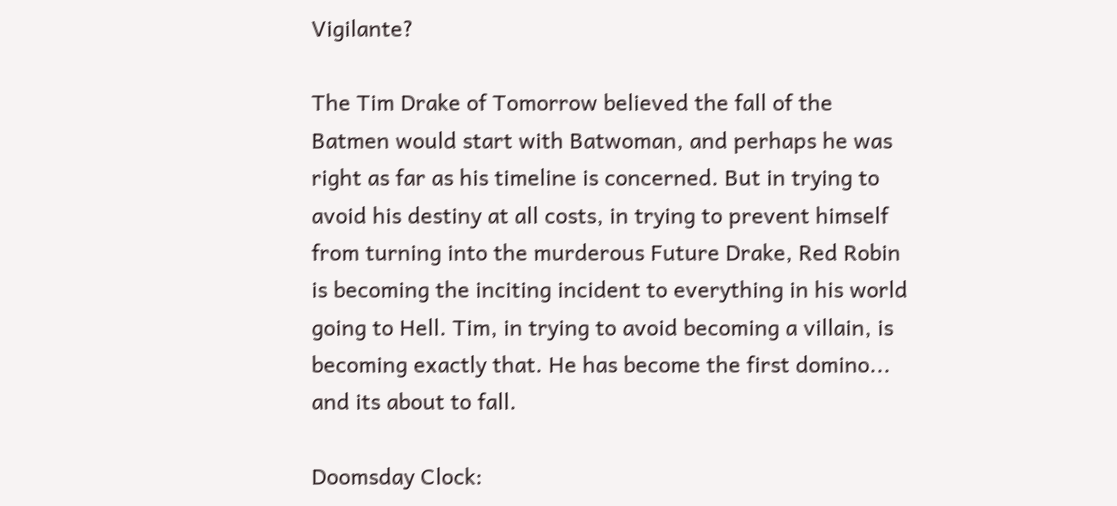Vigilante?

The Tim Drake of Tomorrow believed the fall of the Batmen would start with Batwoman, and perhaps he was right as far as his timeline is concerned. But in trying to avoid his destiny at all costs, in trying to prevent himself from turning into the murderous Future Drake, Red Robin is becoming the inciting incident to everything in his world going to Hell. Tim, in trying to avoid becoming a villain, is becoming exactly that. He has become the first domino... and its about to fall.

Doomsday Clock: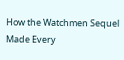How the Watchmen Sequel Made Every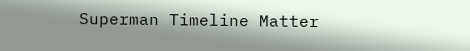Superman Timeline Matter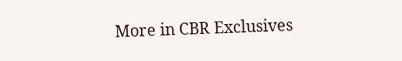More in CBR Exclusives